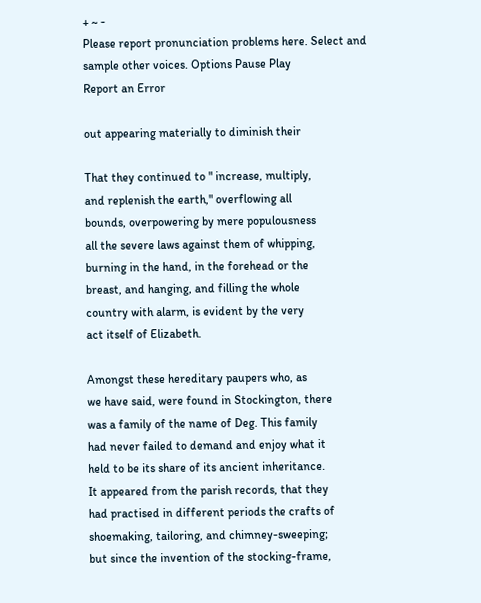+ ~ -
Please report pronunciation problems here. Select and sample other voices. Options Pause Play
Report an Error

out appearing materially to diminish their

That they continued to " increase, multiply,
and replenish the earth," overflowing all
bounds, overpowering by mere populousness
all the severe laws against them of whipping,
burning in the hand, in the forehead or the
breast, and hanging, and filling the whole
country with alarm, is evident by the very
act itself of Elizabeth.

Amongst these hereditary paupers who, as
we have said, were found in Stockington, there
was a family of the name of Deg. This family
had never failed to demand and enjoy what it
held to be its share of its ancient inheritance.
It appeared from the parish records, that they
had practised in different periods the crafts of
shoemaking, tailoring, and chimney-sweeping;
but since the invention of the stocking-frame,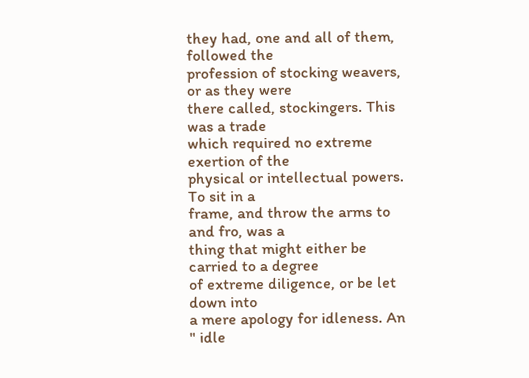they had, one and all of them, followed the
profession of stocking weavers, or as they were
there called, stockingers. This was a trade
which required no extreme exertion of the
physical or intellectual powers. To sit in a
frame, and throw the arms to and fro, was a
thing that might either be carried to a degree
of extreme diligence, or be let down into
a mere apology for idleness. An " idle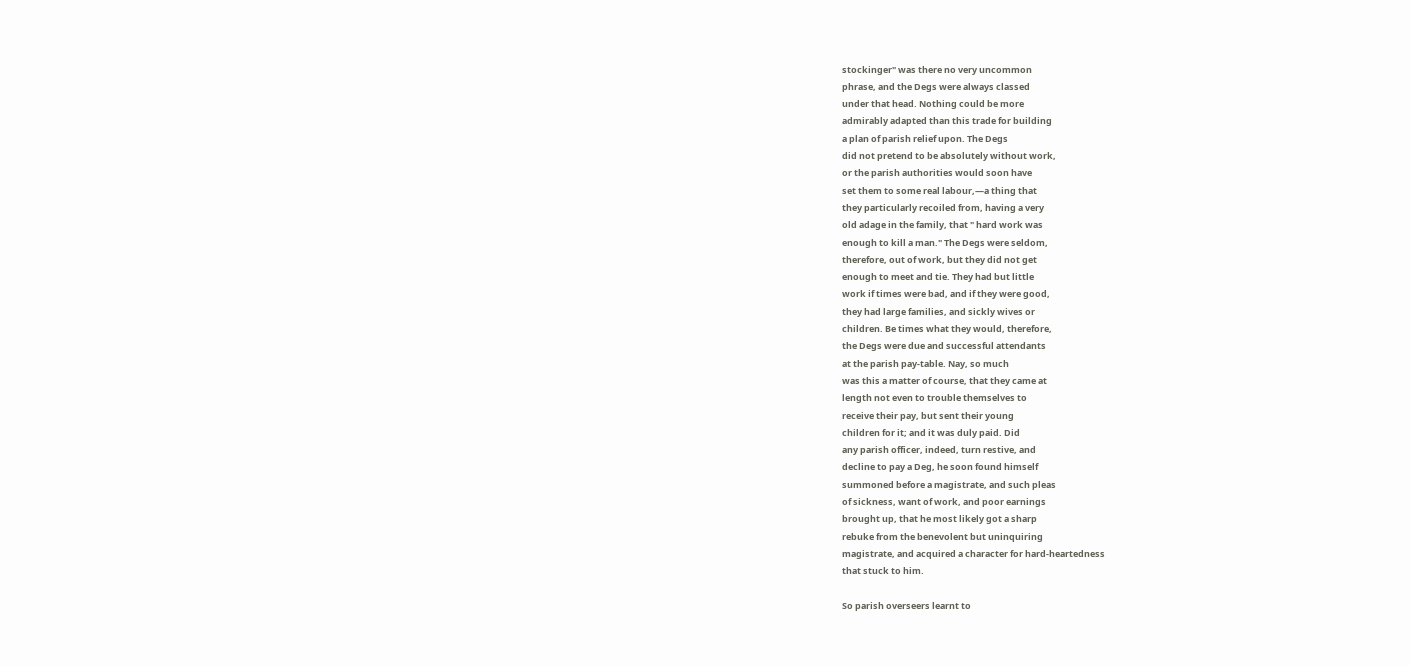stockinger" was there no very uncommon
phrase, and the Degs were always classed
under that head. Nothing could be more
admirably adapted than this trade for building
a plan of parish relief upon. The Degs
did not pretend to be absolutely without work,
or the parish authorities would soon have
set them to some real labour,—a thing that
they particularly recoiled from, having a very
old adage in the family, that " hard work was
enough to kill a man." The Degs were seldom,
therefore, out of work, but they did not get
enough to meet and tie. They had but little
work if times were bad, and if they were good,
they had large families, and sickly wives or
children. Be times what they would, therefore,
the Degs were due and successful attendants
at the parish pay-table. Nay, so much
was this a matter of course, that they came at
length not even to trouble themselves to
receive their pay, but sent their young
children for it; and it was duly paid. Did
any parish officer, indeed, turn restive, and
decline to pay a Deg, he soon found himself
summoned before a magistrate, and such pleas
of sickness, want of work, and poor earnings
brought up, that he most likely got a sharp
rebuke from the benevolent but uninquiring
magistrate, and acquired a character for hard-heartedness
that stuck to him.

So parish overseers learnt to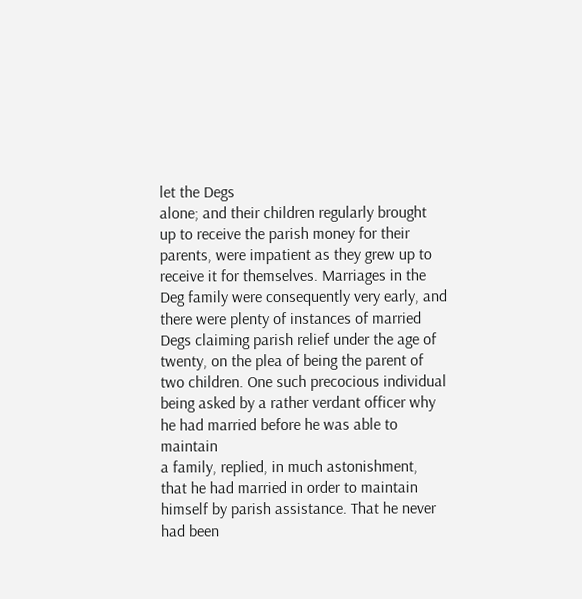let the Degs
alone; and their children regularly brought
up to receive the parish money for their
parents, were impatient as they grew up to
receive it for themselves. Marriages in the
Deg family were consequently very early, and
there were plenty of instances of married
Degs claiming parish relief under the age of
twenty, on the plea of being the parent of
two children. One such precocious individual
being asked by a rather verdant officer why
he had married before he was able to maintain
a family, replied, in much astonishment,
that he had married in order to maintain
himself by parish assistance. That he never
had been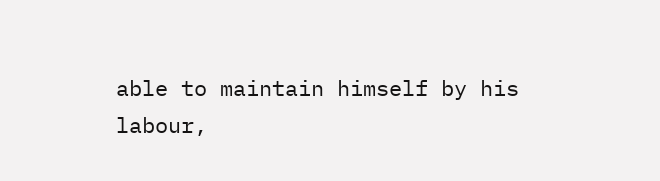able to maintain himself by his
labour,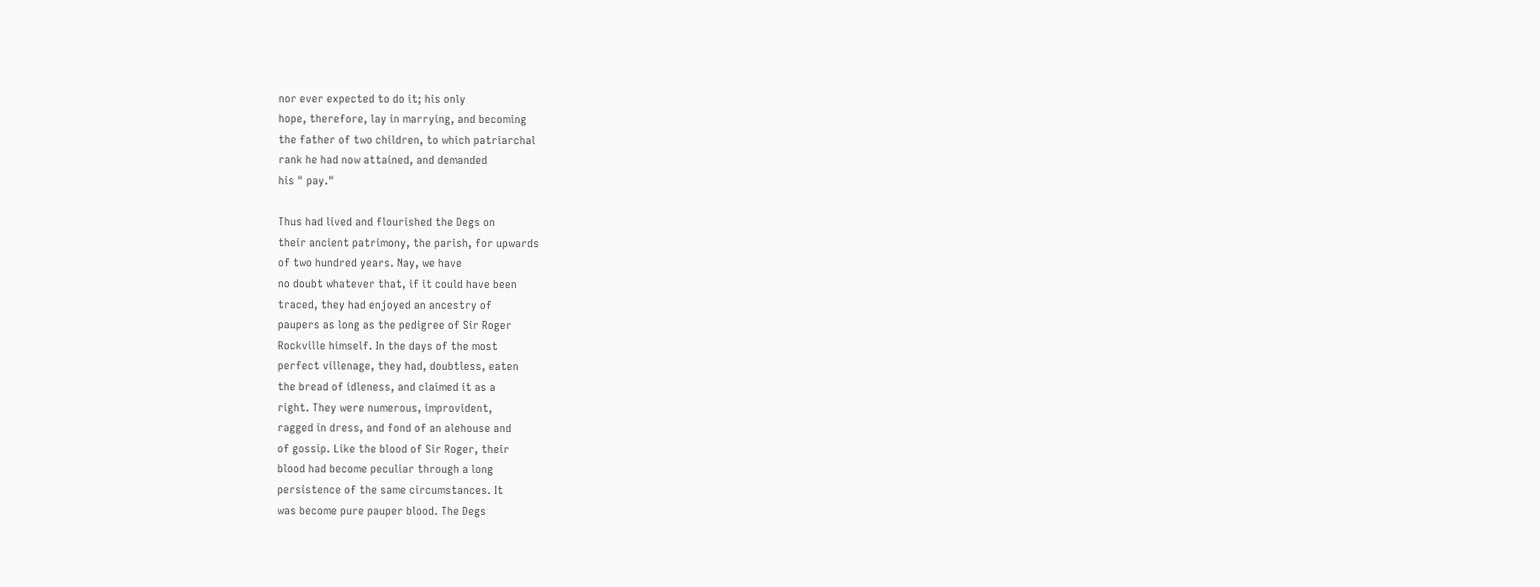nor ever expected to do it; his only
hope, therefore, lay in marrying, and becoming
the father of two children, to which patriarchal
rank he had now attained, and demanded
his " pay."

Thus had lived and flourished the Degs on
their ancient patrimony, the parish, for upwards
of two hundred years. Nay, we have
no doubt whatever that, if it could have been
traced, they had enjoyed an ancestry of
paupers as long as the pedigree of Sir Roger
Rockville himself. In the days of the most
perfect villenage, they had, doubtless, eaten
the bread of idleness, and claimed it as a
right. They were numerous, improvident,
ragged in dress, and fond of an alehouse and
of gossip. Like the blood of Sir Roger, their
blood had become peculiar through a long
persistence of the same circumstances. It
was become pure pauper blood. The Degs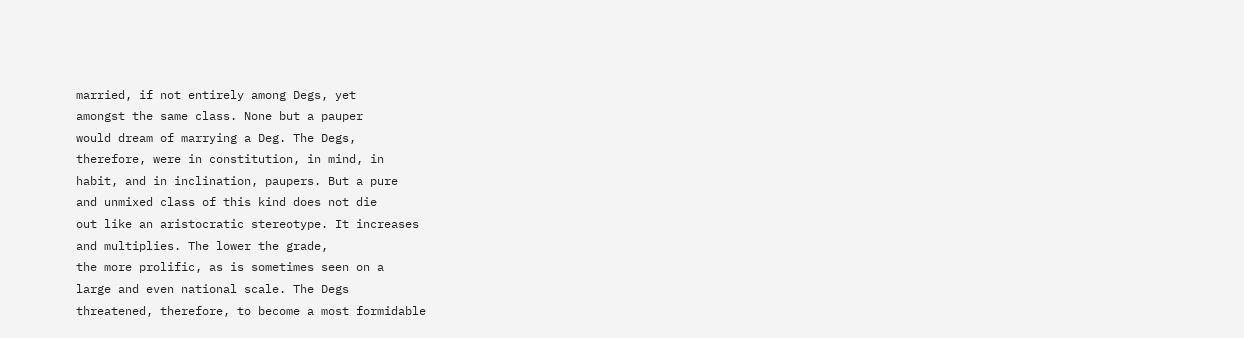married, if not entirely among Degs, yet
amongst the same class. None but a pauper
would dream of marrying a Deg. The Degs,
therefore, were in constitution, in mind, in
habit, and in inclination, paupers. But a pure
and unmixed class of this kind does not die
out like an aristocratic stereotype. It increases
and multiplies. The lower the grade,
the more prolific, as is sometimes seen on a
large and even national scale. The Degs
threatened, therefore, to become a most formidable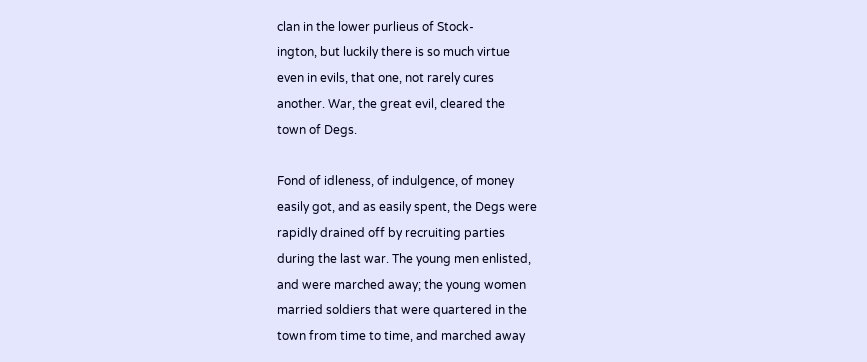clan in the lower purlieus of Stock-
ington, but luckily there is so much virtue
even in evils, that one, not rarely cures
another. War, the great evil, cleared the
town of Degs.

Fond of idleness, of indulgence, of money
easily got, and as easily spent, the Degs were
rapidly drained off by recruiting parties
during the last war. The young men enlisted,
and were marched away; the young women
married soldiers that were quartered in the
town from time to time, and marched away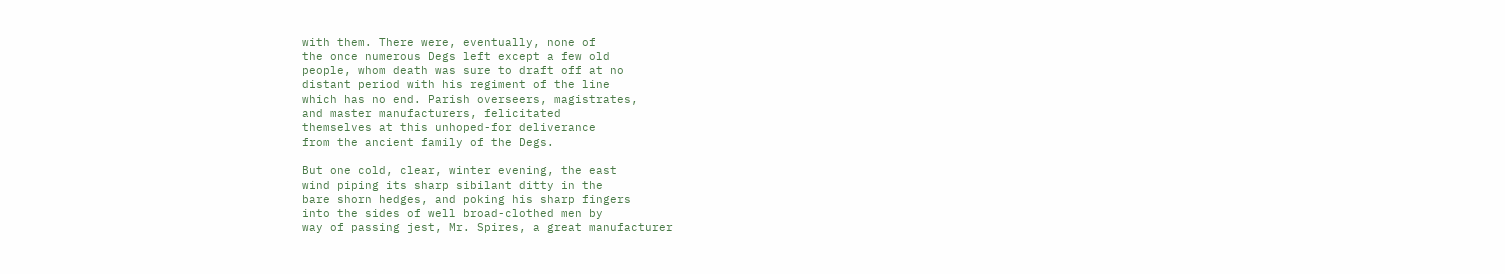with them. There were, eventually, none of
the once numerous Degs left except a few old
people, whom death was sure to draft off at no
distant period with his regiment of the line
which has no end. Parish overseers, magistrates,
and master manufacturers, felicitated
themselves at this unhoped-for deliverance
from the ancient family of the Degs.

But one cold, clear, winter evening, the east
wind piping its sharp sibilant ditty in the
bare shorn hedges, and poking his sharp fingers
into the sides of well broad-clothed men by
way of passing jest, Mr. Spires, a great manufacturer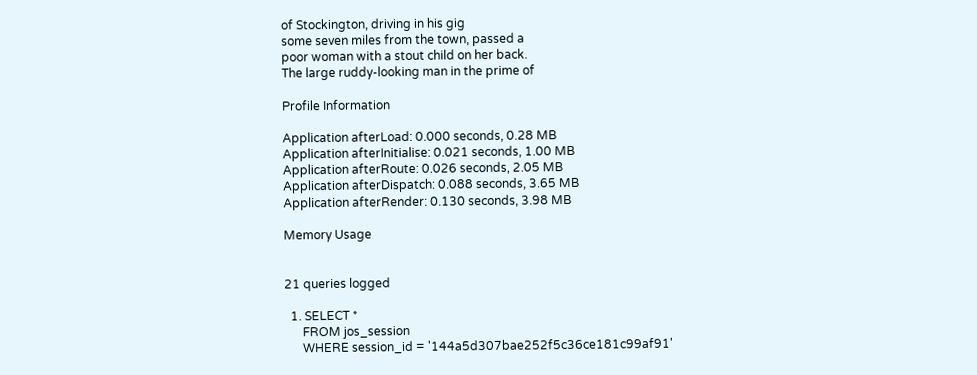of Stockington, driving in his gig
some seven miles from the town, passed a
poor woman with a stout child on her back.
The large ruddy-looking man in the prime of

Profile Information

Application afterLoad: 0.000 seconds, 0.28 MB
Application afterInitialise: 0.021 seconds, 1.00 MB
Application afterRoute: 0.026 seconds, 2.05 MB
Application afterDispatch: 0.088 seconds, 3.65 MB
Application afterRender: 0.130 seconds, 3.98 MB

Memory Usage


21 queries logged

  1. SELECT *
      FROM jos_session
      WHERE session_id = '144a5d307bae252f5c36ce181c99af91'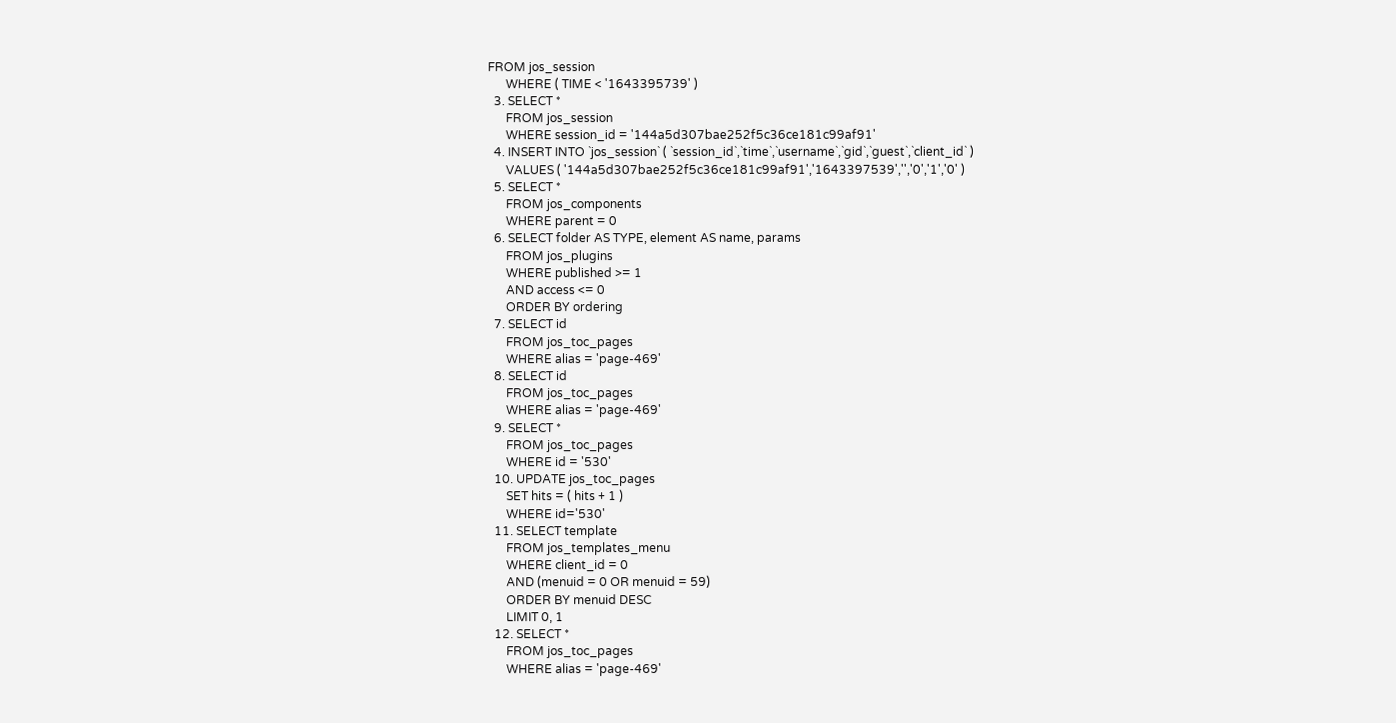FROM jos_session
      WHERE ( TIME < '1643395739' )
  3. SELECT *
      FROM jos_session
      WHERE session_id = '144a5d307bae252f5c36ce181c99af91'
  4. INSERT INTO `jos_session` ( `session_id`,`time`,`username`,`gid`,`guest`,`client_id` )
      VALUES ( '144a5d307bae252f5c36ce181c99af91','1643397539','','0','1','0' )
  5. SELECT *
      FROM jos_components
      WHERE parent = 0
  6. SELECT folder AS TYPE, element AS name, params
      FROM jos_plugins
      WHERE published >= 1
      AND access <= 0
      ORDER BY ordering
  7. SELECT id
      FROM jos_toc_pages
      WHERE alias = 'page-469'
  8. SELECT id
      FROM jos_toc_pages
      WHERE alias = 'page-469'
  9. SELECT *
      FROM jos_toc_pages
      WHERE id = '530'
  10. UPDATE jos_toc_pages
      SET hits = ( hits + 1 )
      WHERE id='530'
  11. SELECT template
      FROM jos_templates_menu
      WHERE client_id = 0
      AND (menuid = 0 OR menuid = 59)
      ORDER BY menuid DESC
      LIMIT 0, 1
  12. SELECT *
      FROM jos_toc_pages
      WHERE alias = 'page-469'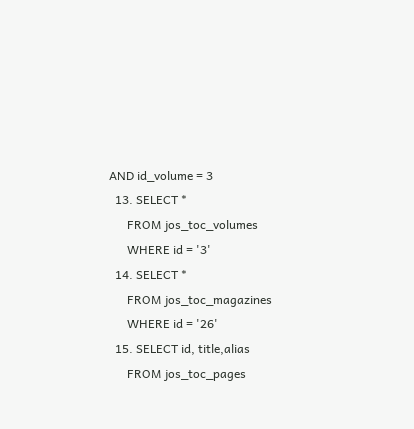AND id_volume = 3
  13. SELECT *
      FROM jos_toc_volumes
      WHERE id = '3'
  14. SELECT *
      FROM jos_toc_magazines
      WHERE id = '26'
  15. SELECT id, title,alias
      FROM jos_toc_pages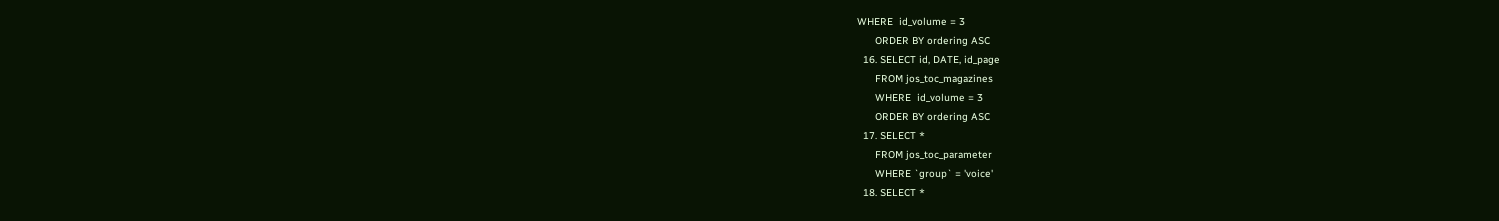WHERE  id_volume = 3
      ORDER BY ordering ASC
  16. SELECT id, DATE, id_page
      FROM jos_toc_magazines
      WHERE  id_volume = 3
      ORDER BY ordering ASC
  17. SELECT *
      FROM jos_toc_parameter
      WHERE `group` = 'voice'
  18. SELECT *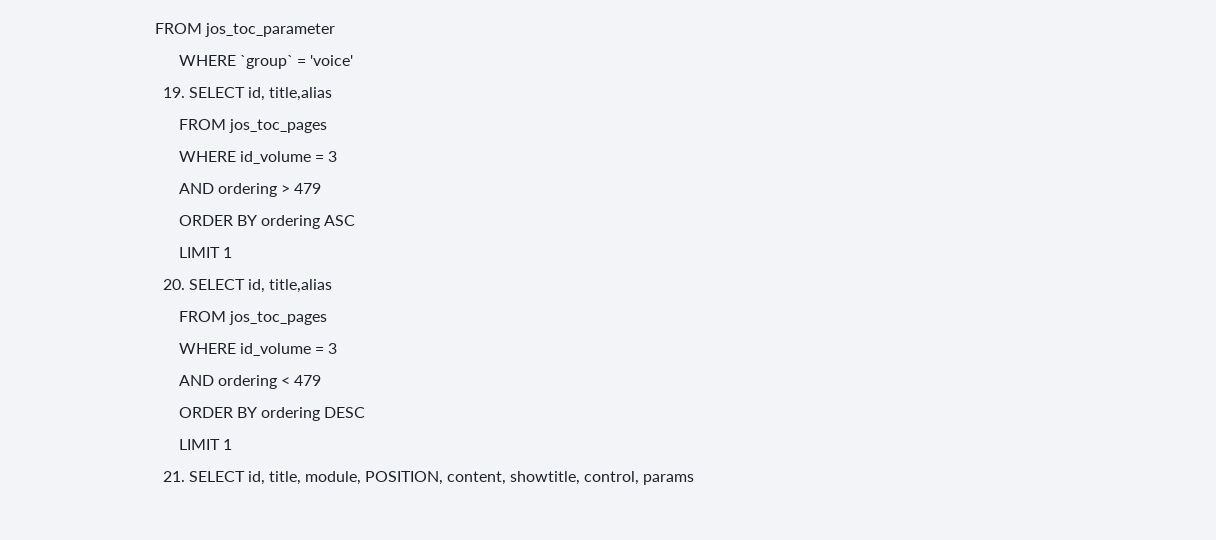FROM jos_toc_parameter
      WHERE `group` = 'voice'
  19. SELECT id, title,alias
      FROM jos_toc_pages
      WHERE id_volume = 3
      AND ordering > 479
      ORDER BY ordering ASC
      LIMIT 1
  20. SELECT id, title,alias
      FROM jos_toc_pages
      WHERE id_volume = 3
      AND ordering < 479
      ORDER BY ordering DESC
      LIMIT 1
  21. SELECT id, title, module, POSITION, content, showtitle, control, params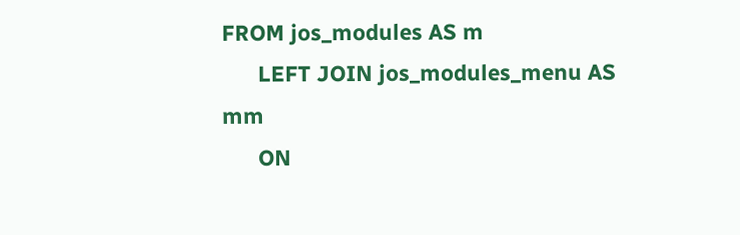FROM jos_modules AS m
      LEFT JOIN jos_modules_menu AS mm
      ON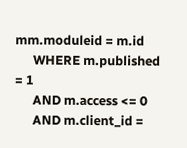mm.moduleid = m.id
      WHERE m.published = 1
      AND m.access <= 0
      AND m.client_id =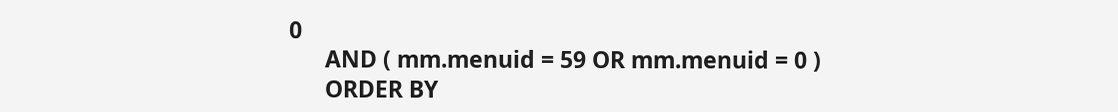0
      AND ( mm.menuid = 59 OR mm.menuid = 0 )
      ORDER BY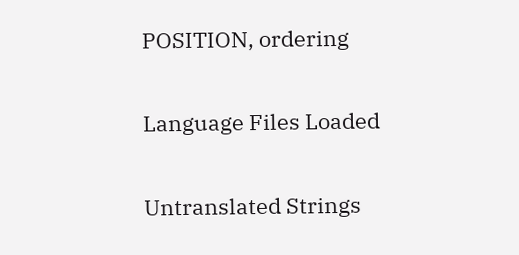POSITION, ordering

Language Files Loaded

Untranslated Strings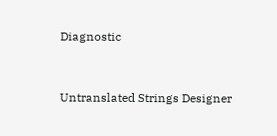Diagnostic


Untranslated Strings Designer